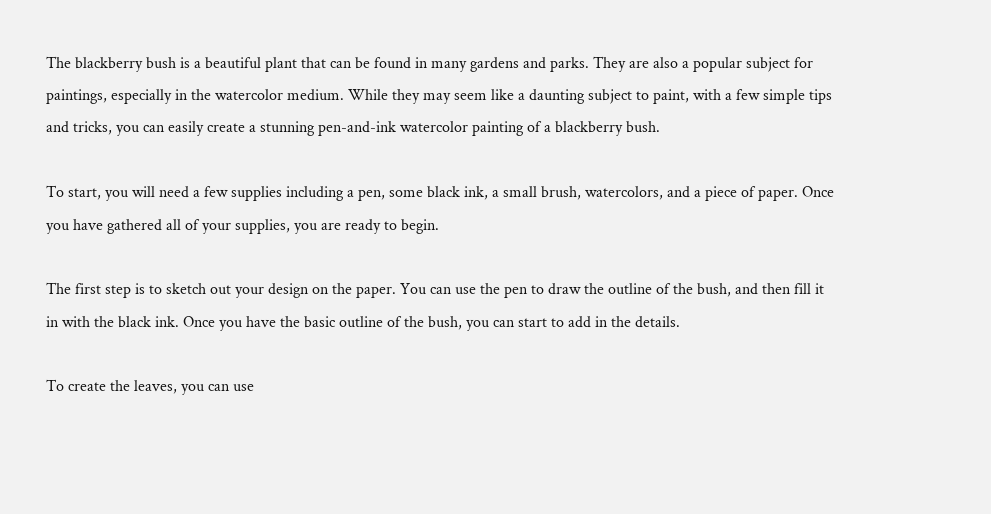The blackberry bush is a beautiful plant that can be found in many gardens and parks. They are also a popular subject for paintings, especially in the watercolor medium. While they may seem like a daunting subject to paint, with a few simple tips and tricks, you can easily create a stunning pen-and-ink watercolor painting of a blackberry bush.

To start, you will need a few supplies including a pen, some black ink, a small brush, watercolors, and a piece of paper. Once you have gathered all of your supplies, you are ready to begin.

The first step is to sketch out your design on the paper. You can use the pen to draw the outline of the bush, and then fill it in with the black ink. Once you have the basic outline of the bush, you can start to add in the details.

To create the leaves, you can use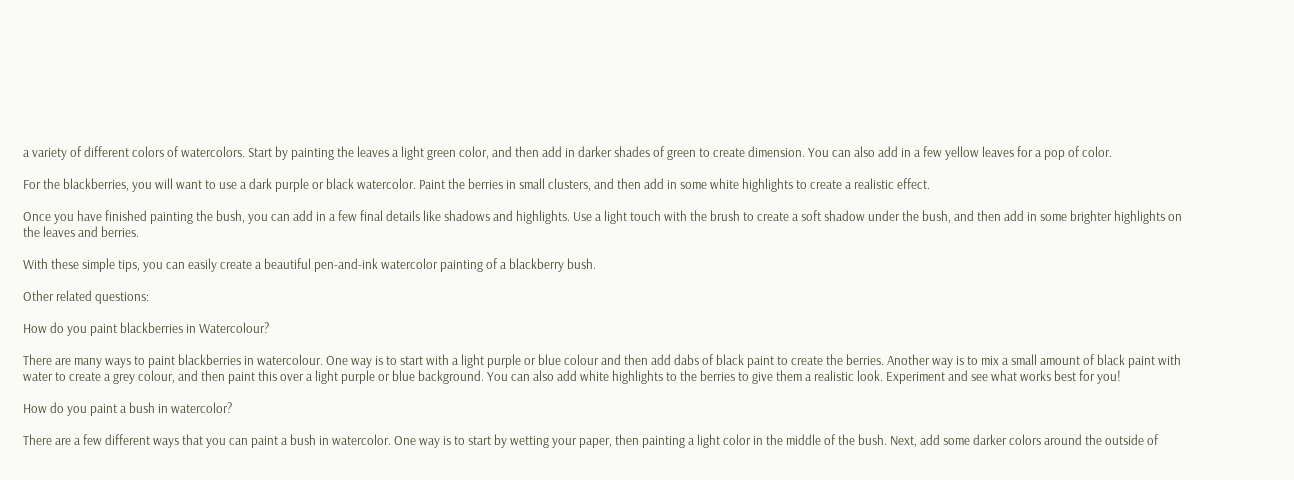a variety of different colors of watercolors. Start by painting the leaves a light green color, and then add in darker shades of green to create dimension. You can also add in a few yellow leaves for a pop of color.

For the blackberries, you will want to use a dark purple or black watercolor. Paint the berries in small clusters, and then add in some white highlights to create a realistic effect.

Once you have finished painting the bush, you can add in a few final details like shadows and highlights. Use a light touch with the brush to create a soft shadow under the bush, and then add in some brighter highlights on the leaves and berries.

With these simple tips, you can easily create a beautiful pen-and-ink watercolor painting of a blackberry bush.

Other related questions:

How do you paint blackberries in Watercolour?

There are many ways to paint blackberries in watercolour. One way is to start with a light purple or blue colour and then add dabs of black paint to create the berries. Another way is to mix a small amount of black paint with water to create a grey colour, and then paint this over a light purple or blue background. You can also add white highlights to the berries to give them a realistic look. Experiment and see what works best for you!

How do you paint a bush in watercolor?

There are a few different ways that you can paint a bush in watercolor. One way is to start by wetting your paper, then painting a light color in the middle of the bush. Next, add some darker colors around the outside of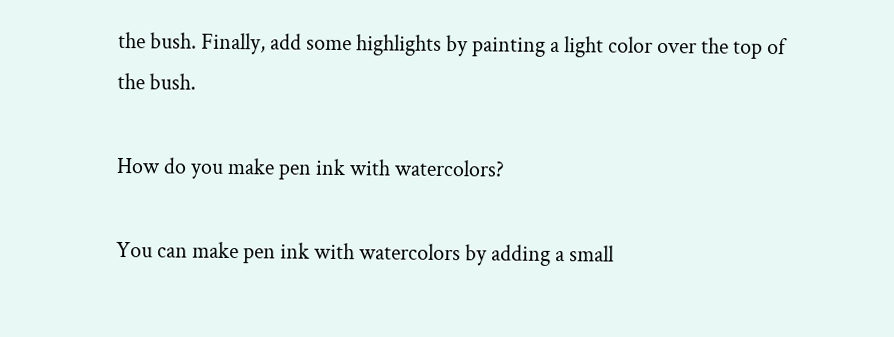the bush. Finally, add some highlights by painting a light color over the top of the bush.

How do you make pen ink with watercolors?

You can make pen ink with watercolors by adding a small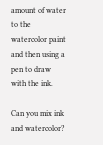amount of water to the watercolor paint and then using a pen to draw with the ink.

Can you mix ink and watercolor?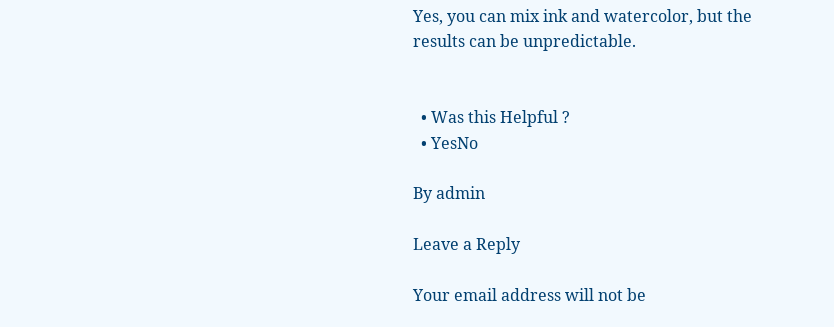Yes, you can mix ink and watercolor, but the results can be unpredictable.


  • Was this Helpful ?
  • YesNo

By admin

Leave a Reply

Your email address will not be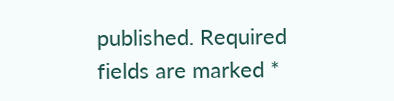published. Required fields are marked *